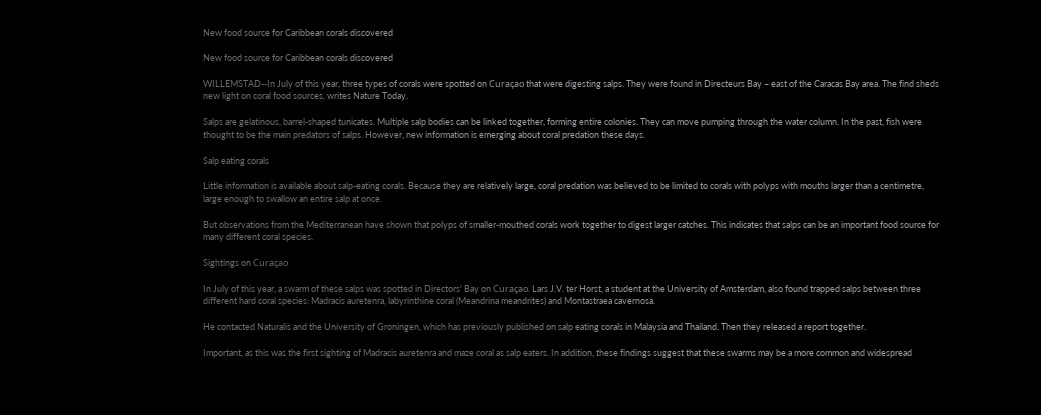New food source for Caribbean corals discovered

New food source for Caribbean corals discovered

WILLEMSTAD--In July of this year, three types of corals were spotted on Curaçao that were digesting salps. They were found in Directeurs Bay – east of the Caracas Bay area. The find sheds new light on coral food sources, writes Nature Today.

Salps are gelatinous, barrel-shaped tunicates. Multiple salp bodies can be linked together, forming entire colonies. They can move pumping through the water column. In the past, fish were thought to be the main predators of salps. However, new information is emerging about coral predation these days.

Salp eating corals

Little information is available about salp-eating corals. Because they are relatively large, coral predation was believed to be limited to corals with polyps with mouths larger than a centimetre, large enough to swallow an entire salp at once.

But observations from the Mediterranean have shown that polyps of smaller-mouthed corals work together to digest larger catches. This indicates that salps can be an important food source for many different coral species.

Sightings on Curaçao

In July of this year, a swarm of these salps was spotted in Directors' Bay on Curaçao. Lars J.V. ter Horst, a student at the University of Amsterdam, also found trapped salps between three different hard coral species: Madracis auretenra, labyrinthine coral (Meandrina meandrites) and Montastraea cavernosa.

He contacted Naturalis and the University of Groningen, which has previously published on salp eating corals in Malaysia and Thailand. Then they released a report together.

Important, as this was the first sighting of Madracis auretenra and maze coral as salp eaters. In addition, these findings suggest that these swarms may be a more common and widespread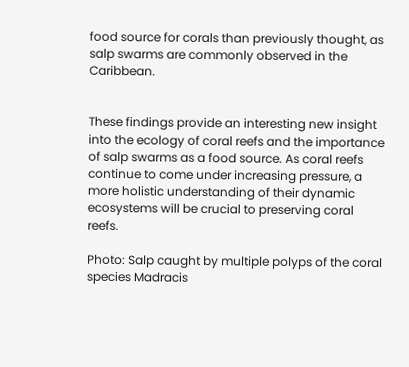food source for corals than previously thought, as salp swarms are commonly observed in the Caribbean.


These findings provide an interesting new insight into the ecology of coral reefs and the importance of salp swarms as a food source. As coral reefs continue to come under increasing pressure, a more holistic understanding of their dynamic ecosystems will be crucial to preserving coral reefs.

Photo: Salp caught by multiple polyps of the coral species Madracis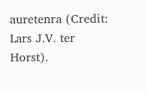auretenra (Credit: Lars J.V. ter Horst).